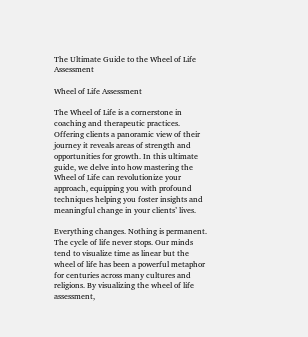The Ultimate Guide to the Wheel of Life Assessment

Wheel of Life Assessment

The Wheel of Life is a cornerstone in coaching and therapeutic practices. Offering clients a panoramic view of their journey it reveals areas of strength and opportunities for growth. In this ultimate guide, we delve into how mastering the Wheel of Life can revolutionize your approach, equipping you with profound techniques helping you foster insights and meaningful change in your clients’ lives.

Everything changes. Nothing is permanent. The cycle of life never stops. Our minds tend to visualize time as linear but the wheel of life has been a powerful metaphor for centuries across many cultures and religions. By visualizing the wheel of life assessment,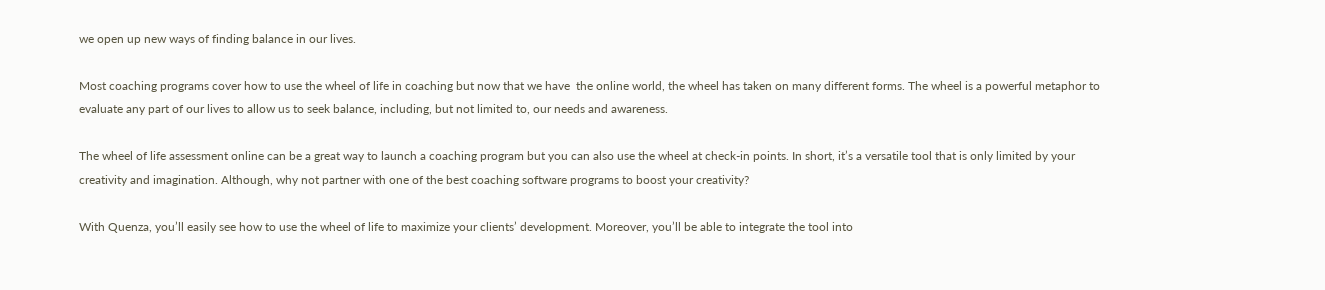we open up new ways of finding balance in our lives.

Most coaching programs cover how to use the wheel of life in coaching but now that we have  the online world, the wheel has taken on many different forms. The wheel is a powerful metaphor to evaluate any part of our lives to allow us to seek balance, including, but not limited to, our needs and awareness.

The wheel of life assessment online can be a great way to launch a coaching program but you can also use the wheel at check-in points. In short, it’s a versatile tool that is only limited by your creativity and imagination. Although, why not partner with one of the best coaching software programs to boost your creativity?

With Quenza, you’ll easily see how to use the wheel of life to maximize your clients’ development. Moreover, you’ll be able to integrate the tool into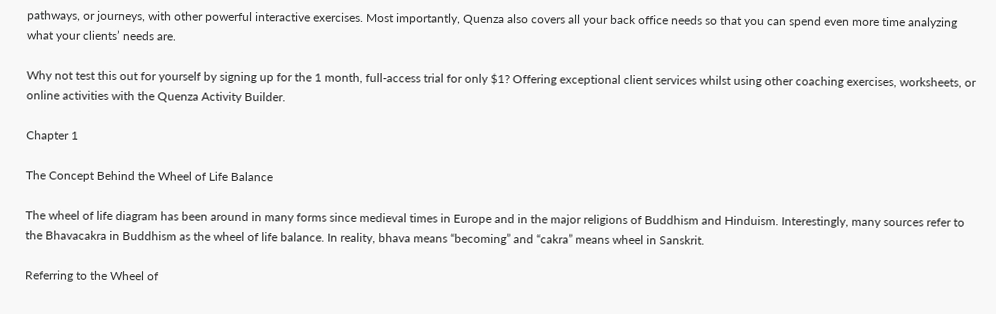pathways, or journeys, with other powerful interactive exercises. Most importantly, Quenza also covers all your back office needs so that you can spend even more time analyzing what your clients’ needs are.

Why not test this out for yourself by signing up for the 1 month, full-access trial for only $1? Offering exceptional client services whilst using other coaching exercises, worksheets, or online activities with the Quenza Activity Builder.

Chapter 1

The Concept Behind the Wheel of Life Balance

The wheel of life diagram has been around in many forms since medieval times in Europe and in the major religions of Buddhism and Hinduism. Interestingly, many sources refer to the Bhavacakra in Buddhism as the wheel of life balance. In reality, bhava means “becoming” and “cakra” means wheel in Sanskrit.

Referring to the Wheel of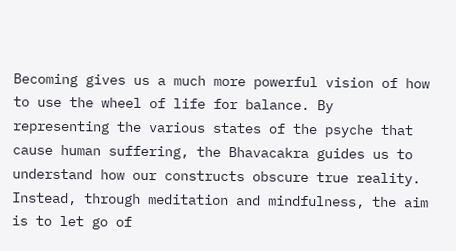Becoming gives us a much more powerful vision of how to use the wheel of life for balance. By representing the various states of the psyche that cause human suffering, the Bhavacakra guides us to understand how our constructs obscure true reality. Instead, through meditation and mindfulness, the aim is to let go of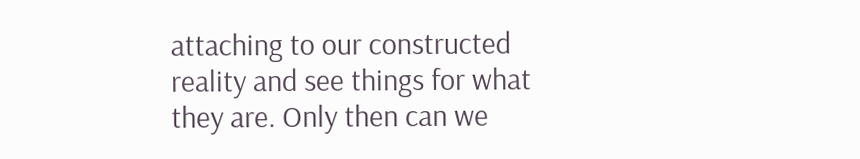attaching to our constructed reality and see things for what they are. Only then can we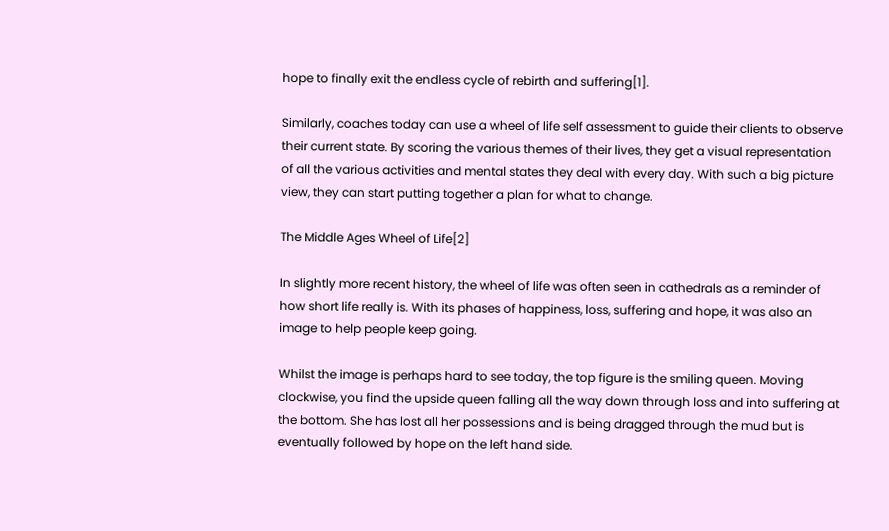hope to finally exit the endless cycle of rebirth and suffering[1].

Similarly, coaches today can use a wheel of life self assessment to guide their clients to observe their current state. By scoring the various themes of their lives, they get a visual representation of all the various activities and mental states they deal with every day. With such a big picture view, they can start putting together a plan for what to change.

The Middle Ages Wheel of Life[2]

In slightly more recent history, the wheel of life was often seen in cathedrals as a reminder of how short life really is. With its phases of happiness, loss, suffering and hope, it was also an image to help people keep going.

Whilst the image is perhaps hard to see today, the top figure is the smiling queen. Moving clockwise, you find the upside queen falling all the way down through loss and into suffering at the bottom. She has lost all her possessions and is being dragged through the mud but is eventually followed by hope on the left hand side.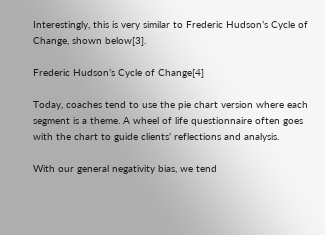Interestingly, this is very similar to Frederic Hudson’s Cycle of Change, shown below[3].

Frederic Hudson’s Cycle of Change[4]

Today, coaches tend to use the pie chart version where each segment is a theme. A wheel of life questionnaire often goes with the chart to guide clients’ reflections and analysis.

With our general negativity bias, we tend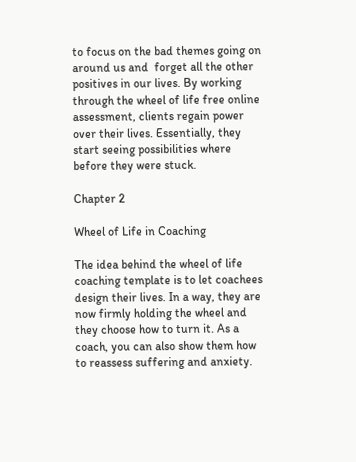to focus on the bad themes going on around us and  forget all the other positives in our lives. By working through the wheel of life free online assessment, clients regain power over their lives. Essentially, they start seeing possibilities where before they were stuck.

Chapter 2

Wheel of Life in Coaching

The idea behind the wheel of life coaching template is to let coachees design their lives. In a way, they are now firmly holding the wheel and they choose how to turn it. As a coach, you can also show them how to reassess suffering and anxiety.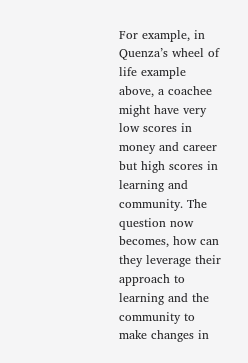For example, in Quenza’s wheel of life example above, a coachee might have very low scores in money and career but high scores in learning and community. The question now becomes, how can they leverage their approach to learning and the community to make changes in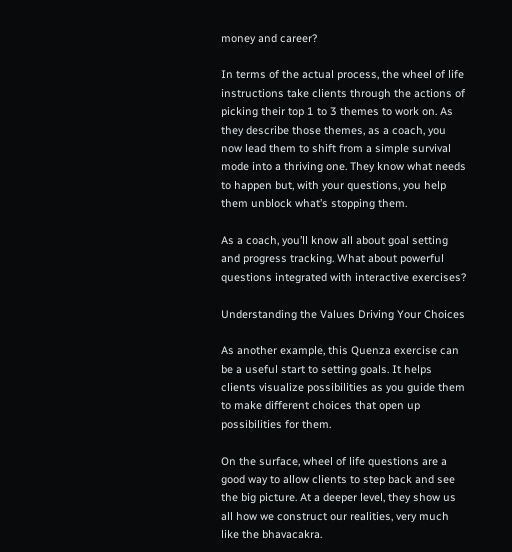money and career?

In terms of the actual process, the wheel of life instructions take clients through the actions of picking their top 1 to 3 themes to work on. As they describe those themes, as a coach, you now lead them to shift from a simple survival mode into a thriving one. They know what needs to happen but, with your questions, you help them unblock what’s stopping them.

As a coach, you’ll know all about goal setting and progress tracking. What about powerful questions integrated with interactive exercises?

Understanding the Values Driving Your Choices

As another example, this Quenza exercise can be a useful start to setting goals. It helps clients visualize possibilities as you guide them to make different choices that open up possibilities for them.

On the surface, wheel of life questions are a good way to allow clients to step back and see the big picture. At a deeper level, they show us all how we construct our realities, very much like the bhavacakra.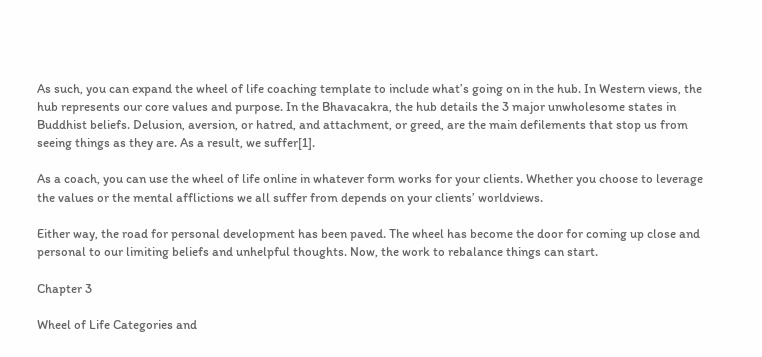As such, you can expand the wheel of life coaching template to include what’s going on in the hub. In Western views, the hub represents our core values and purpose. In the Bhavacakra, the hub details the 3 major unwholesome states in Buddhist beliefs. Delusion, aversion, or hatred, and attachment, or greed, are the main defilements that stop us from seeing things as they are. As a result, we suffer[1].

As a coach, you can use the wheel of life online in whatever form works for your clients. Whether you choose to leverage the values or the mental afflictions we all suffer from depends on your clients’ worldviews.

Either way, the road for personal development has been paved. The wheel has become the door for coming up close and personal to our limiting beliefs and unhelpful thoughts. Now, the work to rebalance things can start.

Chapter 3

Wheel of Life Categories and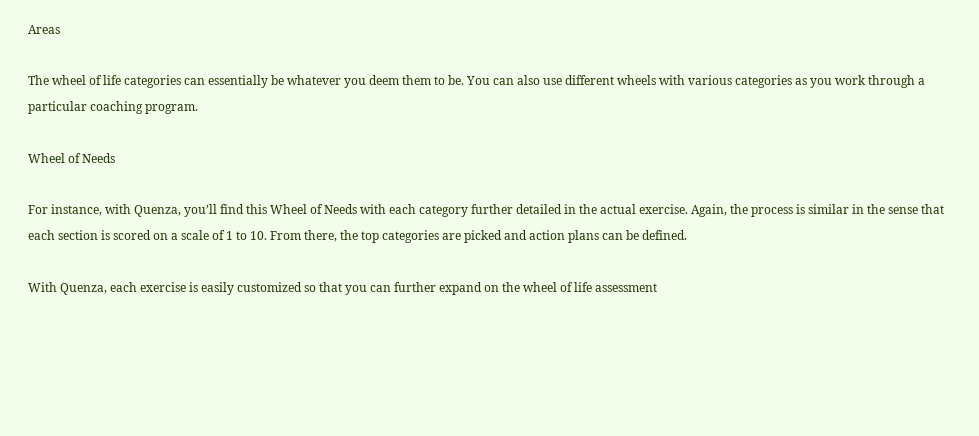Areas

The wheel of life categories can essentially be whatever you deem them to be. You can also use different wheels with various categories as you work through a particular coaching program.

Wheel of Needs

For instance, with Quenza, you’ll find this Wheel of Needs with each category further detailed in the actual exercise. Again, the process is similar in the sense that each section is scored on a scale of 1 to 10. From there, the top categories are picked and action plans can be defined.

With Quenza, each exercise is easily customized so that you can further expand on the wheel of life assessment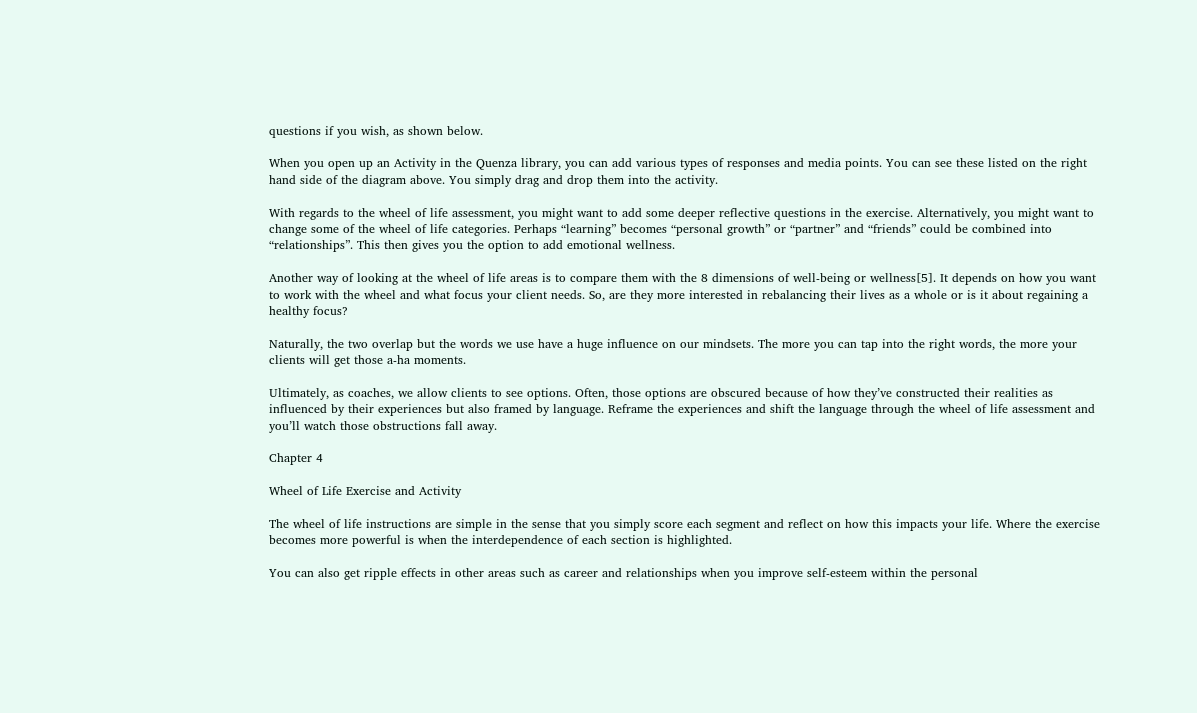questions if you wish, as shown below.

When you open up an Activity in the Quenza library, you can add various types of responses and media points. You can see these listed on the right hand side of the diagram above. You simply drag and drop them into the activity.

With regards to the wheel of life assessment, you might want to add some deeper reflective questions in the exercise. Alternatively, you might want to change some of the wheel of life categories. Perhaps “learning” becomes “personal growth” or “partner” and “friends” could be combined into “relationships”. This then gives you the option to add emotional wellness.

Another way of looking at the wheel of life areas is to compare them with the 8 dimensions of well-being or wellness[5]. It depends on how you want to work with the wheel and what focus your client needs. So, are they more interested in rebalancing their lives as a whole or is it about regaining a healthy focus?

Naturally, the two overlap but the words we use have a huge influence on our mindsets. The more you can tap into the right words, the more your clients will get those a-ha moments.

Ultimately, as coaches, we allow clients to see options. Often, those options are obscured because of how they’ve constructed their realities as influenced by their experiences but also framed by language. Reframe the experiences and shift the language through the wheel of life assessment and you’ll watch those obstructions fall away.

Chapter 4

Wheel of Life Exercise and Activity

The wheel of life instructions are simple in the sense that you simply score each segment and reflect on how this impacts your life. Where the exercise becomes more powerful is when the interdependence of each section is highlighted.

You can also get ripple effects in other areas such as career and relationships when you improve self-esteem within the personal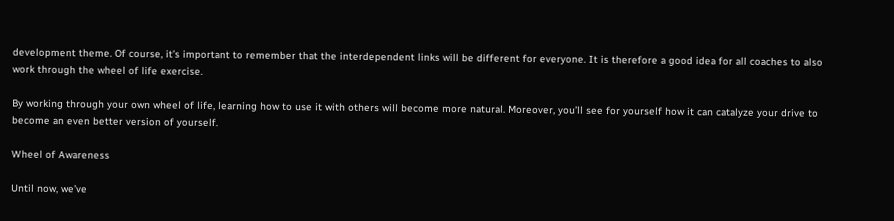development theme. Of course, it’s important to remember that the interdependent links will be different for everyone. It is therefore a good idea for all coaches to also work through the wheel of life exercise.

By working through your own wheel of life, learning how to use it with others will become more natural. Moreover, you’ll see for yourself how it can catalyze your drive to become an even better version of yourself.

Wheel of Awareness

Until now, we’ve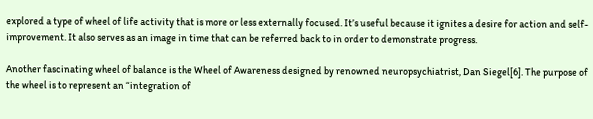explored a type of wheel of life activity that is more or less externally focused. It’s useful because it ignites a desire for action and self-improvement. It also serves as an image in time that can be referred back to in order to demonstrate progress.

Another fascinating wheel of balance is the Wheel of Awareness designed by renowned neuropsychiatrist, Dan Siegel[6]. The purpose of the wheel is to represent an “integration of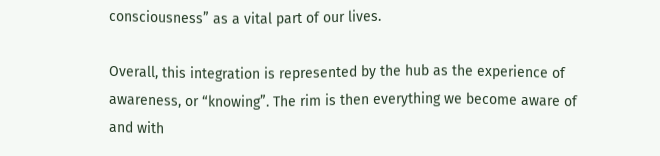consciousness” as a vital part of our lives.

Overall, this integration is represented by the hub as the experience of awareness, or “knowing”. The rim is then everything we become aware of and with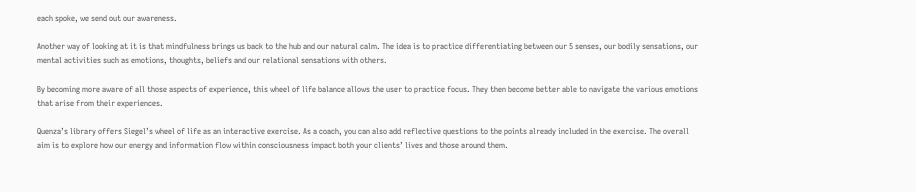each spoke, we send out our awareness.

Another way of looking at it is that mindfulness brings us back to the hub and our natural calm. The idea is to practice differentiating between our 5 senses, our bodily sensations, our mental activities such as emotions, thoughts, beliefs and our relational sensations with others.

By becoming more aware of all those aspects of experience, this wheel of life balance allows the user to practice focus. They then become better able to navigate the various emotions that arise from their experiences.

Quenza’s library offers Siegel’s wheel of life as an interactive exercise. As a coach, you can also add reflective questions to the points already included in the exercise. The overall aim is to explore how our energy and information flow within consciousness impact both your clients’ lives and those around them.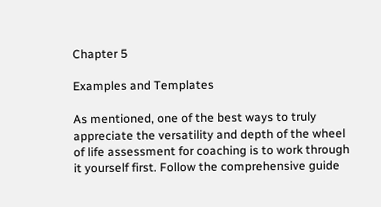Chapter 5

Examples and Templates

As mentioned, one of the best ways to truly appreciate the versatility and depth of the wheel of life assessment for coaching is to work through it yourself first. Follow the comprehensive guide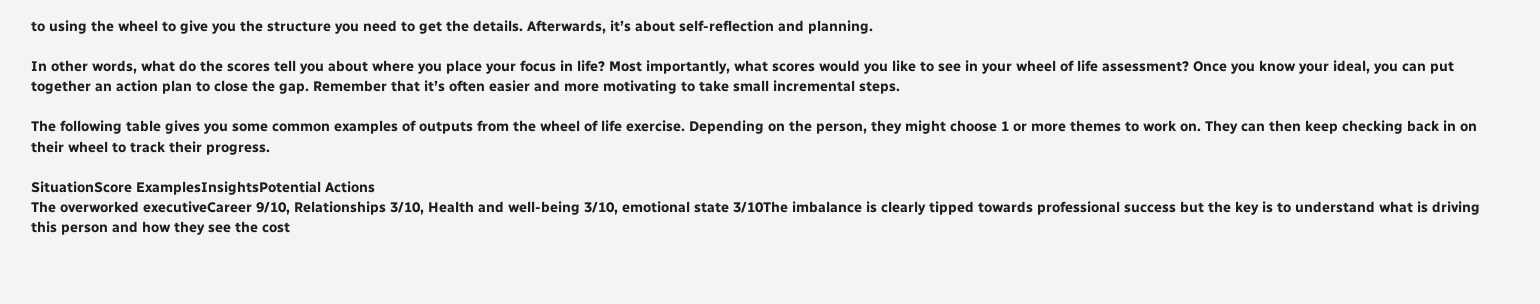to using the wheel to give you the structure you need to get the details. Afterwards, it’s about self-reflection and planning.

In other words, what do the scores tell you about where you place your focus in life? Most importantly, what scores would you like to see in your wheel of life assessment? Once you know your ideal, you can put together an action plan to close the gap. Remember that it’s often easier and more motivating to take small incremental steps.

The following table gives you some common examples of outputs from the wheel of life exercise. Depending on the person, they might choose 1 or more themes to work on. They can then keep checking back in on their wheel to track their progress.

SituationScore ExamplesInsightsPotential Actions
The overworked executiveCareer 9/10, Relationships 3/10, Health and well-being 3/10, emotional state 3/10The imbalance is clearly tipped towards professional success but the key is to understand what is driving this person and how they see the cost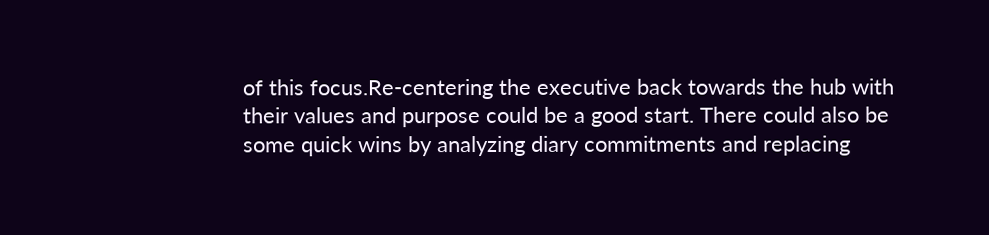of this focus.Re-centering the executive back towards the hub with their values and purpose could be a good start. There could also be some quick wins by analyzing diary commitments and replacing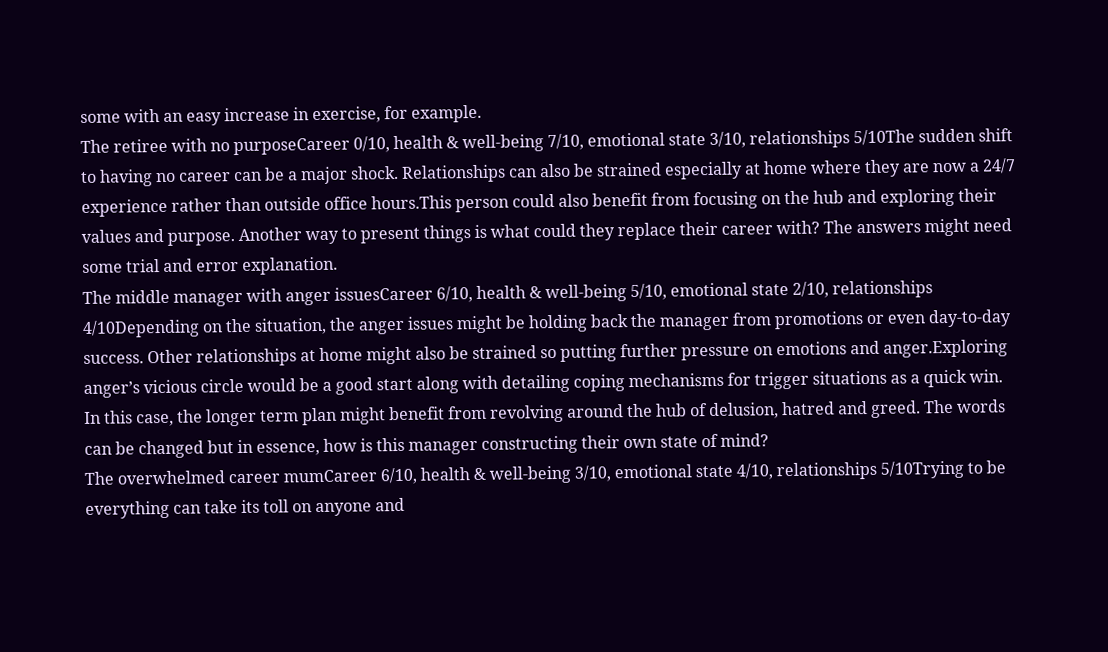some with an easy increase in exercise, for example.
The retiree with no purposeCareer 0/10, health & well-being 7/10, emotional state 3/10, relationships 5/10The sudden shift to having no career can be a major shock. Relationships can also be strained especially at home where they are now a 24/7 experience rather than outside office hours.This person could also benefit from focusing on the hub and exploring their values and purpose. Another way to present things is what could they replace their career with? The answers might need some trial and error explanation.
The middle manager with anger issuesCareer 6/10, health & well-being 5/10, emotional state 2/10, relationships 4/10Depending on the situation, the anger issues might be holding back the manager from promotions or even day-to-day success. Other relationships at home might also be strained so putting further pressure on emotions and anger.Exploring anger’s vicious circle would be a good start along with detailing coping mechanisms for trigger situations as a quick win. In this case, the longer term plan might benefit from revolving around the hub of delusion, hatred and greed. The words can be changed but in essence, how is this manager constructing their own state of mind?
The overwhelmed career mumCareer 6/10, health & well-being 3/10, emotional state 4/10, relationships 5/10Trying to be everything can take its toll on anyone and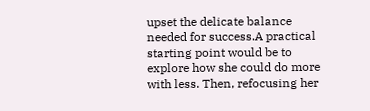upset the delicate balance needed for success.A practical starting point would be to explore how she could do more with less. Then, refocusing her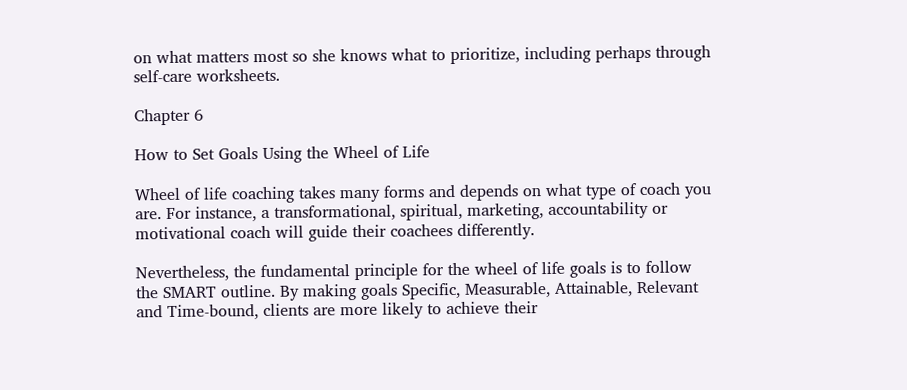on what matters most so she knows what to prioritize, including perhaps through self-care worksheets.

Chapter 6

How to Set Goals Using the Wheel of Life

Wheel of life coaching takes many forms and depends on what type of coach you are. For instance, a transformational, spiritual, marketing, accountability or motivational coach will guide their coachees differently.

Nevertheless, the fundamental principle for the wheel of life goals is to follow the SMART outline. By making goals Specific, Measurable, Attainable, Relevant and Time-bound, clients are more likely to achieve their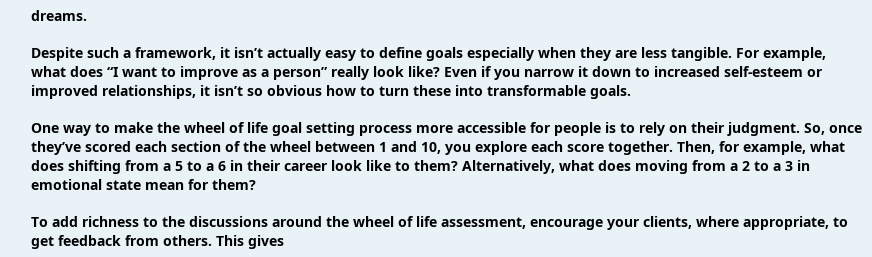dreams.

Despite such a framework, it isn’t actually easy to define goals especially when they are less tangible. For example, what does “I want to improve as a person” really look like? Even if you narrow it down to increased self-esteem or improved relationships, it isn’t so obvious how to turn these into transformable goals.

One way to make the wheel of life goal setting process more accessible for people is to rely on their judgment. So, once they’ve scored each section of the wheel between 1 and 10, you explore each score together. Then, for example, what does shifting from a 5 to a 6 in their career look like to them? Alternatively, what does moving from a 2 to a 3 in emotional state mean for them?

To add richness to the discussions around the wheel of life assessment, encourage your clients, where appropriate, to get feedback from others. This gives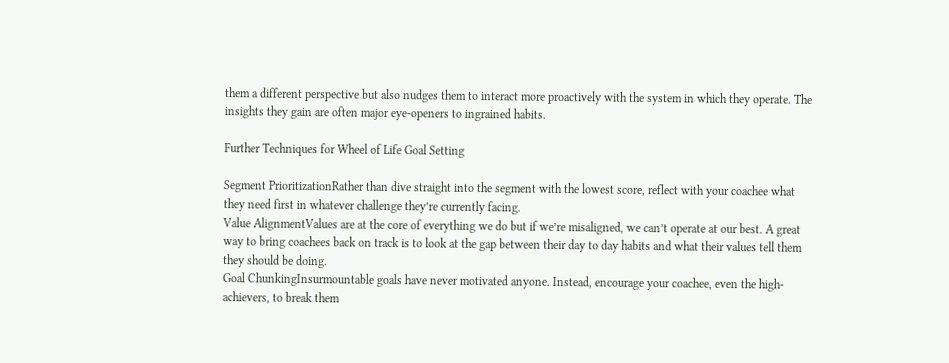them a different perspective but also nudges them to interact more proactively with the system in which they operate. The insights they gain are often major eye-openers to ingrained habits.

Further Techniques for Wheel of Life Goal Setting

Segment PrioritizationRather than dive straight into the segment with the lowest score, reflect with your coachee what they need first in whatever challenge they’re currently facing.
Value AlignmentValues are at the core of everything we do but if we’re misaligned, we can’t operate at our best. A great way to bring coachees back on track is to look at the gap between their day to day habits and what their values tell them they should be doing.
Goal ChunkingInsurmountable goals have never motivated anyone. Instead, encourage your coachee, even the high-achievers, to break them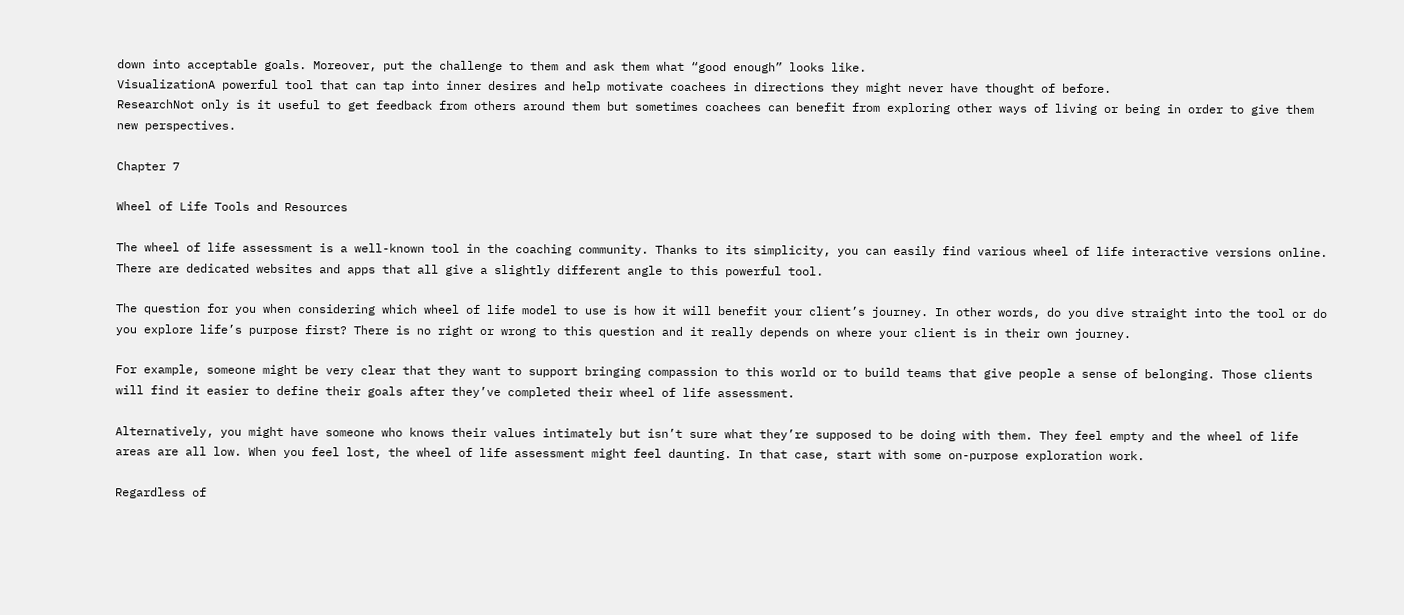down into acceptable goals. Moreover, put the challenge to them and ask them what “good enough” looks like.
VisualizationA powerful tool that can tap into inner desires and help motivate coachees in directions they might never have thought of before.
ResearchNot only is it useful to get feedback from others around them but sometimes coachees can benefit from exploring other ways of living or being in order to give them new perspectives.

Chapter 7

Wheel of Life Tools and Resources

The wheel of life assessment is a well-known tool in the coaching community. Thanks to its simplicity, you can easily find various wheel of life interactive versions online. There are dedicated websites and apps that all give a slightly different angle to this powerful tool.

The question for you when considering which wheel of life model to use is how it will benefit your client’s journey. In other words, do you dive straight into the tool or do you explore life’s purpose first? There is no right or wrong to this question and it really depends on where your client is in their own journey.

For example, someone might be very clear that they want to support bringing compassion to this world or to build teams that give people a sense of belonging. Those clients will find it easier to define their goals after they’ve completed their wheel of life assessment.

Alternatively, you might have someone who knows their values intimately but isn’t sure what they’re supposed to be doing with them. They feel empty and the wheel of life areas are all low. When you feel lost, the wheel of life assessment might feel daunting. In that case, start with some on-purpose exploration work.

Regardless of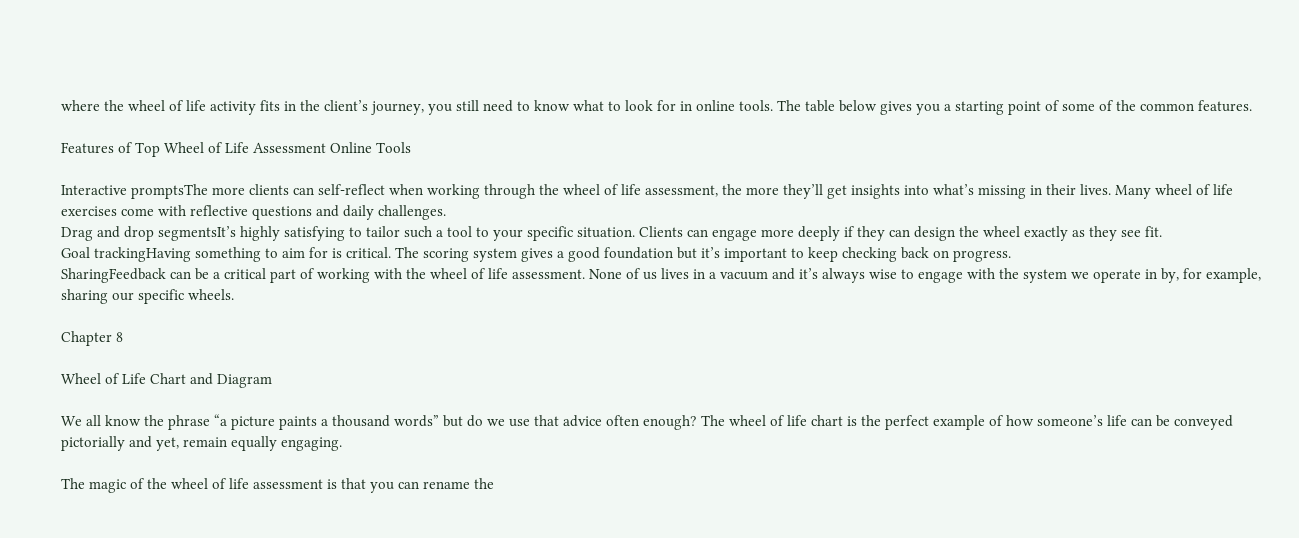where the wheel of life activity fits in the client’s journey, you still need to know what to look for in online tools. The table below gives you a starting point of some of the common features.

Features of Top Wheel of Life Assessment Online Tools

Interactive promptsThe more clients can self-reflect when working through the wheel of life assessment, the more they’ll get insights into what’s missing in their lives. Many wheel of life exercises come with reflective questions and daily challenges.
Drag and drop segmentsIt’s highly satisfying to tailor such a tool to your specific situation. Clients can engage more deeply if they can design the wheel exactly as they see fit.
Goal trackingHaving something to aim for is critical. The scoring system gives a good foundation but it’s important to keep checking back on progress.
SharingFeedback can be a critical part of working with the wheel of life assessment. None of us lives in a vacuum and it’s always wise to engage with the system we operate in by, for example, sharing our specific wheels.

Chapter 8

Wheel of Life Chart and Diagram

We all know the phrase “a picture paints a thousand words” but do we use that advice often enough? The wheel of life chart is the perfect example of how someone’s life can be conveyed pictorially and yet, remain equally engaging.

The magic of the wheel of life assessment is that you can rename the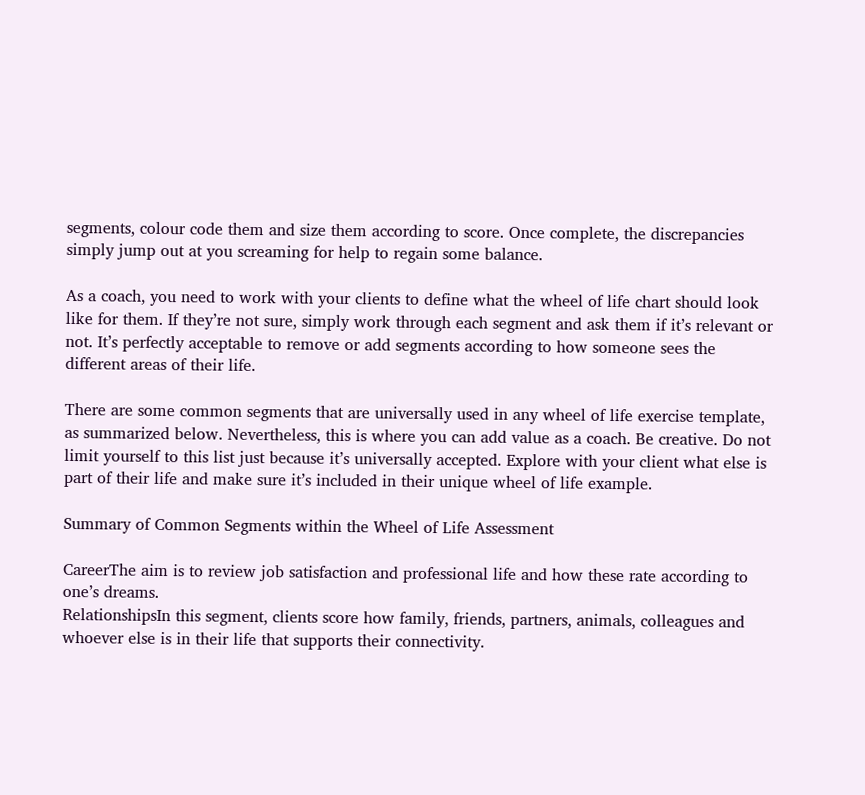segments, colour code them and size them according to score. Once complete, the discrepancies simply jump out at you screaming for help to regain some balance.

As a coach, you need to work with your clients to define what the wheel of life chart should look like for them. If they’re not sure, simply work through each segment and ask them if it’s relevant or not. It’s perfectly acceptable to remove or add segments according to how someone sees the different areas of their life.

There are some common segments that are universally used in any wheel of life exercise template, as summarized below. Nevertheless, this is where you can add value as a coach. Be creative. Do not limit yourself to this list just because it’s universally accepted. Explore with your client what else is part of their life and make sure it’s included in their unique wheel of life example.

Summary of Common Segments within the Wheel of Life Assessment

CareerThe aim is to review job satisfaction and professional life and how these rate according to one’s dreams.
RelationshipsIn this segment, clients score how family, friends, partners, animals, colleagues and whoever else is in their life that supports their connectivity.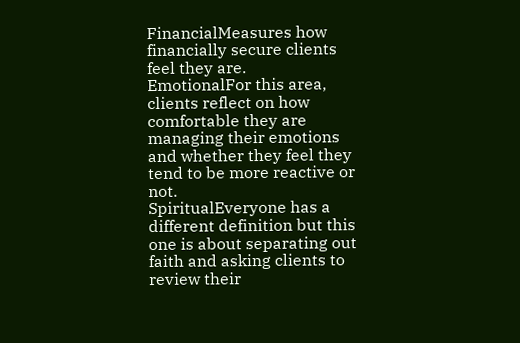FinancialMeasures how financially secure clients feel they are.
EmotionalFor this area, clients reflect on how comfortable they are managing their emotions and whether they feel they tend to be more reactive or not.
SpiritualEveryone has a different definition but this one is about separating out faith and asking clients to review their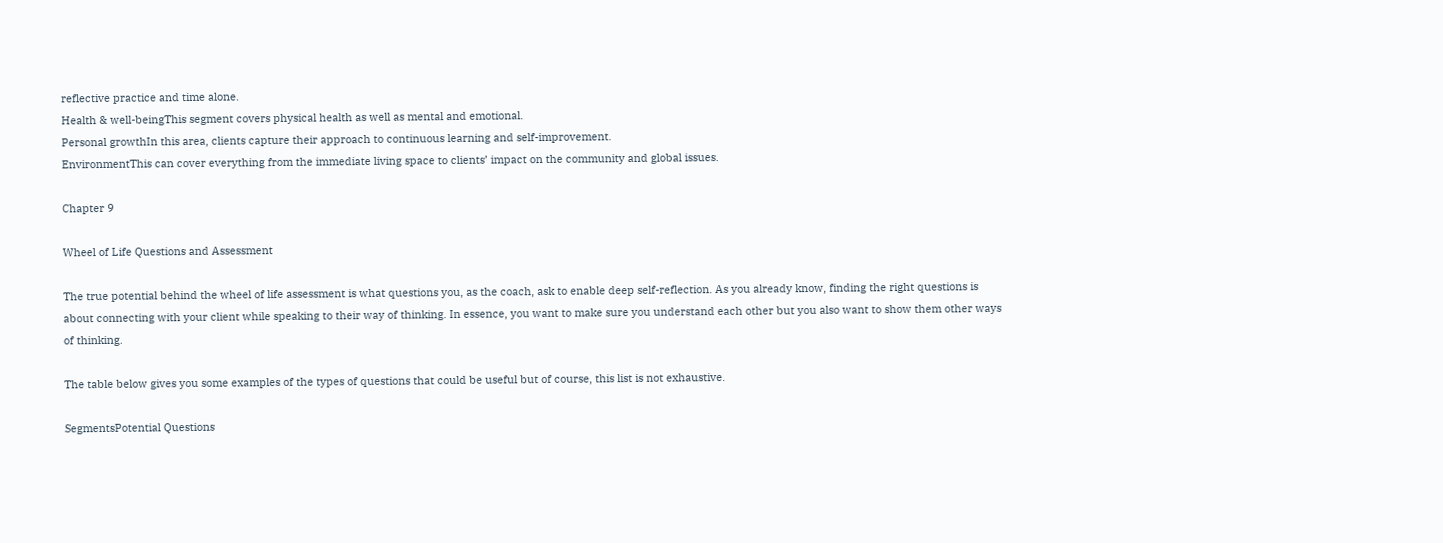reflective practice and time alone.
Health & well-beingThis segment covers physical health as well as mental and emotional.
Personal growthIn this area, clients capture their approach to continuous learning and self-improvement.
EnvironmentThis can cover everything from the immediate living space to clients’ impact on the community and global issues.

Chapter 9

Wheel of Life Questions and Assessment

The true potential behind the wheel of life assessment is what questions you, as the coach, ask to enable deep self-reflection. As you already know, finding the right questions is about connecting with your client while speaking to their way of thinking. In essence, you want to make sure you understand each other but you also want to show them other ways of thinking.

The table below gives you some examples of the types of questions that could be useful but of course, this list is not exhaustive.

SegmentsPotential Questions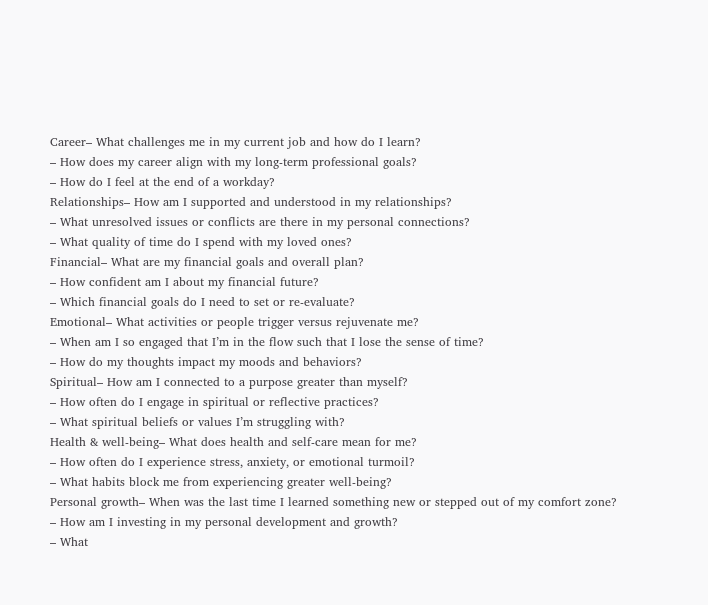Career– What challenges me in my current job and how do I learn?
– How does my career align with my long-term professional goals?
– How do I feel at the end of a workday?
Relationships– How am I supported and understood in my relationships?
– What unresolved issues or conflicts are there in my personal connections?
– What quality of time do I spend with my loved ones?
Financial– What are my financial goals and overall plan?
– How confident am I about my financial future?
– Which financial goals do I need to set or re-evaluate?
Emotional– What activities or people trigger versus rejuvenate me?
– When am I so engaged that I’m in the flow such that I lose the sense of time?
– How do my thoughts impact my moods and behaviors?
Spiritual– How am I connected to a purpose greater than myself?
– How often do I engage in spiritual or reflective practices?
– What spiritual beliefs or values I’m struggling with?
Health & well-being– What does health and self-care mean for me?
– How often do I experience stress, anxiety, or emotional turmoil?
– What habits block me from experiencing greater well-being?
Personal growth– When was the last time I learned something new or stepped out of my comfort zone?
– How am I investing in my personal development and growth?
– What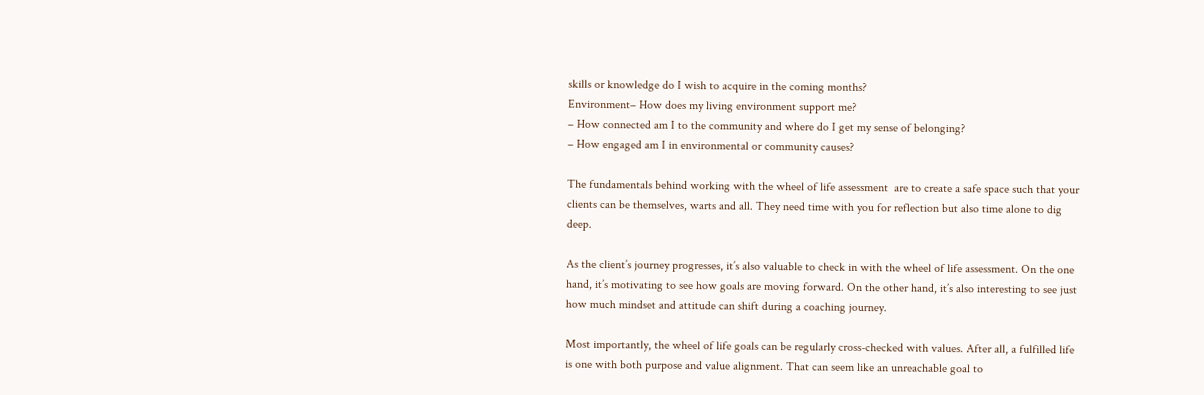skills or knowledge do I wish to acquire in the coming months?
Environment– How does my living environment support me?
– How connected am I to the community and where do I get my sense of belonging?
– How engaged am I in environmental or community causes?

The fundamentals behind working with the wheel of life assessment  are to create a safe space such that your clients can be themselves, warts and all. They need time with you for reflection but also time alone to dig deep.

As the client’s journey progresses, it’s also valuable to check in with the wheel of life assessment. On the one hand, it’s motivating to see how goals are moving forward. On the other hand, it’s also interesting to see just how much mindset and attitude can shift during a coaching journey.

Most importantly, the wheel of life goals can be regularly cross-checked with values. After all, a fulfilled life is one with both purpose and value alignment. That can seem like an unreachable goal to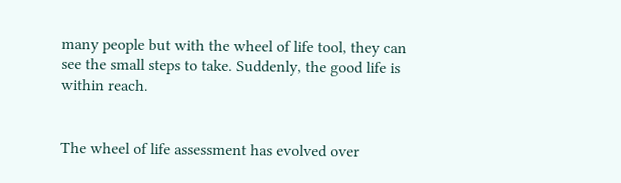many people but with the wheel of life tool, they can see the small steps to take. Suddenly, the good life is within reach.


The wheel of life assessment has evolved over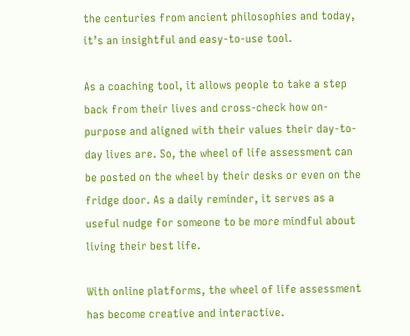the centuries from ancient philosophies and today, it’s an insightful and easy-to-use tool.

As a coaching tool, it allows people to take a step back from their lives and cross-check how on-purpose and aligned with their values their day-to-day lives are. So, the wheel of life assessment can be posted on the wheel by their desks or even on the fridge door. As a daily reminder, it serves as a useful nudge for someone to be more mindful about living their best life.

With online platforms, the wheel of life assessment has become creative and interactive.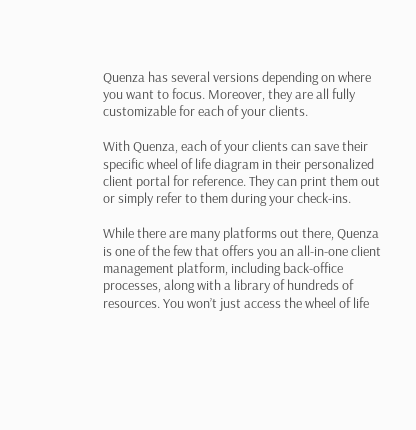Quenza has several versions depending on where you want to focus. Moreover, they are all fully customizable for each of your clients.

With Quenza, each of your clients can save their specific wheel of life diagram in their personalized client portal for reference. They can print them out or simply refer to them during your check-ins.

While there are many platforms out there, Quenza is one of the few that offers you an all-in-one client management platform, including back-office processes, along with a library of hundreds of resources. You won’t just access the wheel of life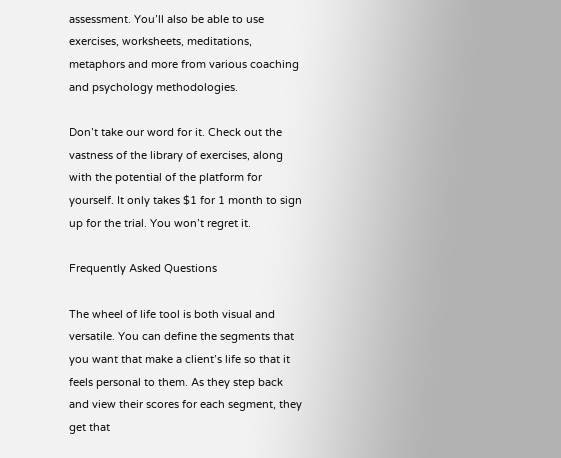assessment. You’ll also be able to use exercises, worksheets, meditations, metaphors and more from various coaching and psychology methodologies.

Don’t take our word for it. Check out the vastness of the library of exercises, along with the potential of the platform for yourself. It only takes $1 for 1 month to sign up for the trial. You won’t regret it.

Frequently Asked Questions

The wheel of life tool is both visual and versatile. You can define the segments that you want that make a client’s life so that it feels personal to them. As they step back and view their scores for each segment, they get that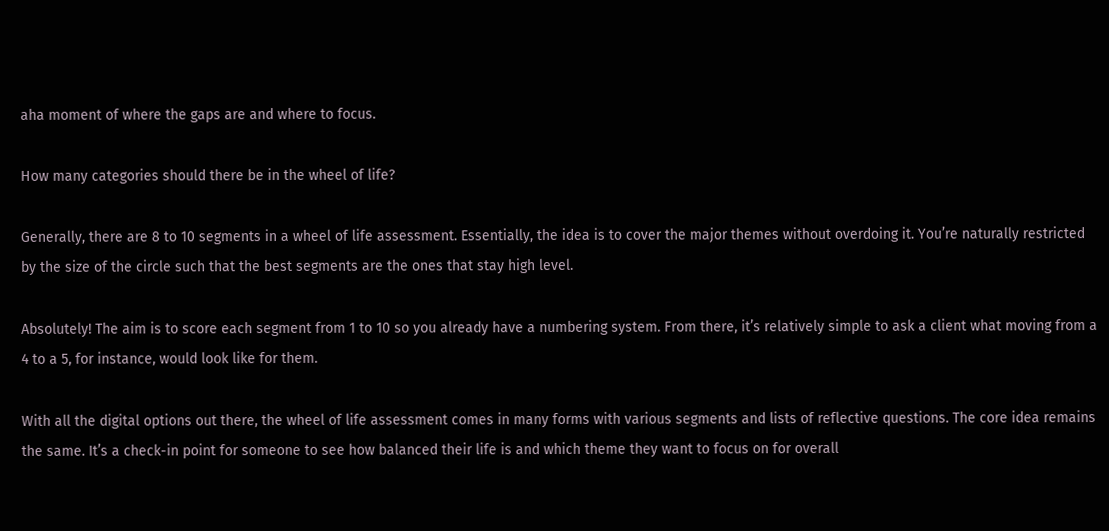aha moment of where the gaps are and where to focus.

How many categories should there be in the wheel of life?

Generally, there are 8 to 10 segments in a wheel of life assessment. Essentially, the idea is to cover the major themes without overdoing it. You’re naturally restricted by the size of the circle such that the best segments are the ones that stay high level.

Absolutely! The aim is to score each segment from 1 to 10 so you already have a numbering system. From there, it’s relatively simple to ask a client what moving from a 4 to a 5, for instance, would look like for them.

With all the digital options out there, the wheel of life assessment comes in many forms with various segments and lists of reflective questions. The core idea remains the same. It’s a check-in point for someone to see how balanced their life is and which theme they want to focus on for overall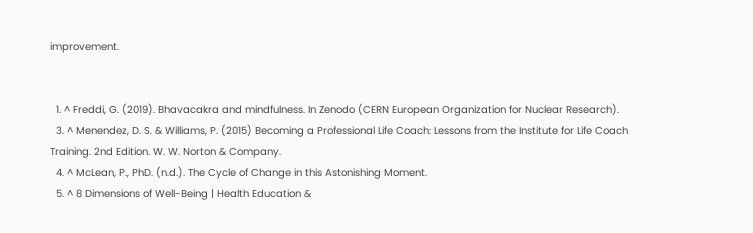improvement.


  1. ^ Freddi, G. (2019). Bhavacakra and mindfulness. In Zenodo (CERN European Organization for Nuclear Research).
  3. ^ Menendez, D. S. & Williams, P. (2015) Becoming a Professional Life Coach: Lessons from the Institute for Life Coach Training. 2nd Edition. W. W. Norton & Company.
  4. ^ McLean, P., PhD. (n.d.). The Cycle of Change in this Astonishing Moment.
  5. ^ 8 Dimensions of Well-Being | Health Education &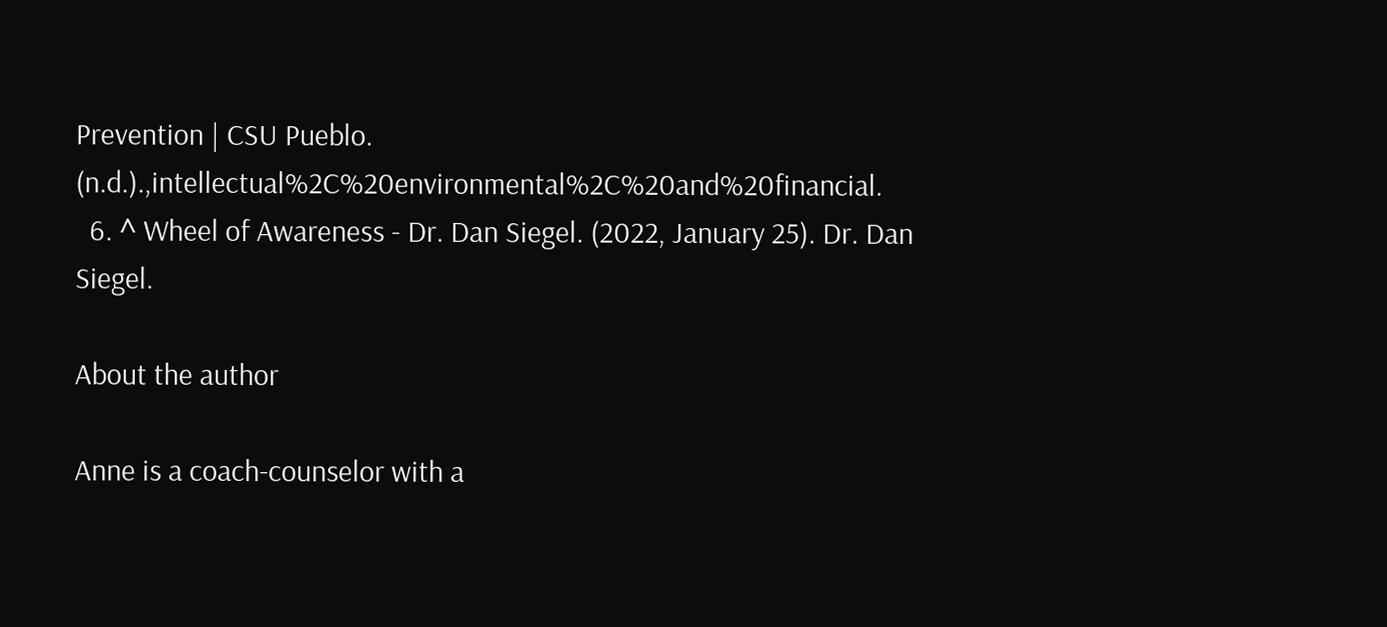Prevention | CSU Pueblo. (n.d.).,intellectual%2C%20environmental%2C%20and%20financial.
  6. ^ Wheel of Awareness - Dr. Dan Siegel. (2022, January 25). Dr. Dan Siegel.

About the author

Anne is a coach-counselor with a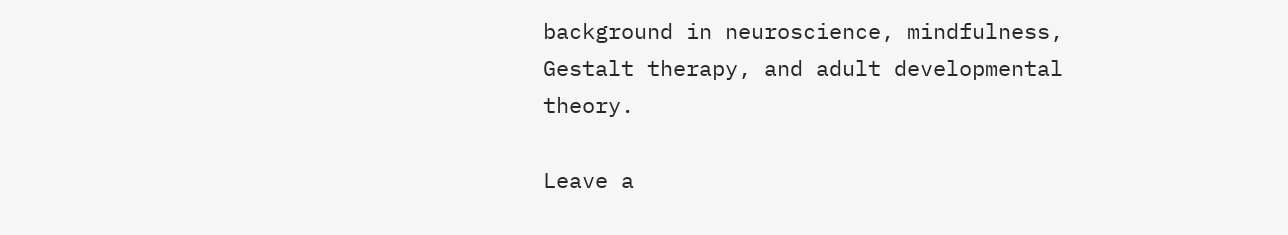background in neuroscience, mindfulness, Gestalt therapy, and adult developmental theory.

Leave a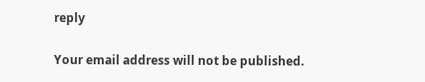reply

Your email address will not be published.